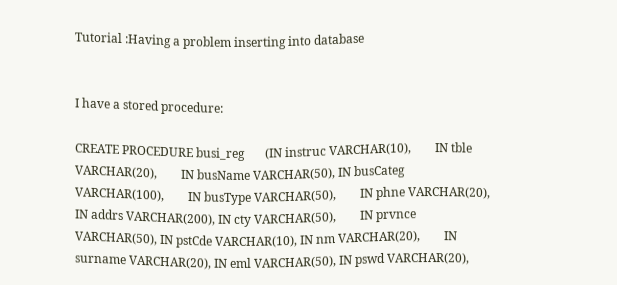Tutorial :Having a problem inserting into database


I have a stored procedure:

CREATE PROCEDURE busi_reg       (IN instruc VARCHAR(10),        IN tble VARCHAR(20),        IN busName VARCHAR(50), IN busCateg VARCHAR(100),        IN busType VARCHAR(50),        IN phne VARCHAR(20), IN addrs VARCHAR(200), IN cty VARCHAR(50),        IN prvnce VARCHAR(50), IN pstCde VARCHAR(10), IN nm VARCHAR(20),        IN surname VARCHAR(20), IN eml VARCHAR(50), IN pswd VARCHAR(20),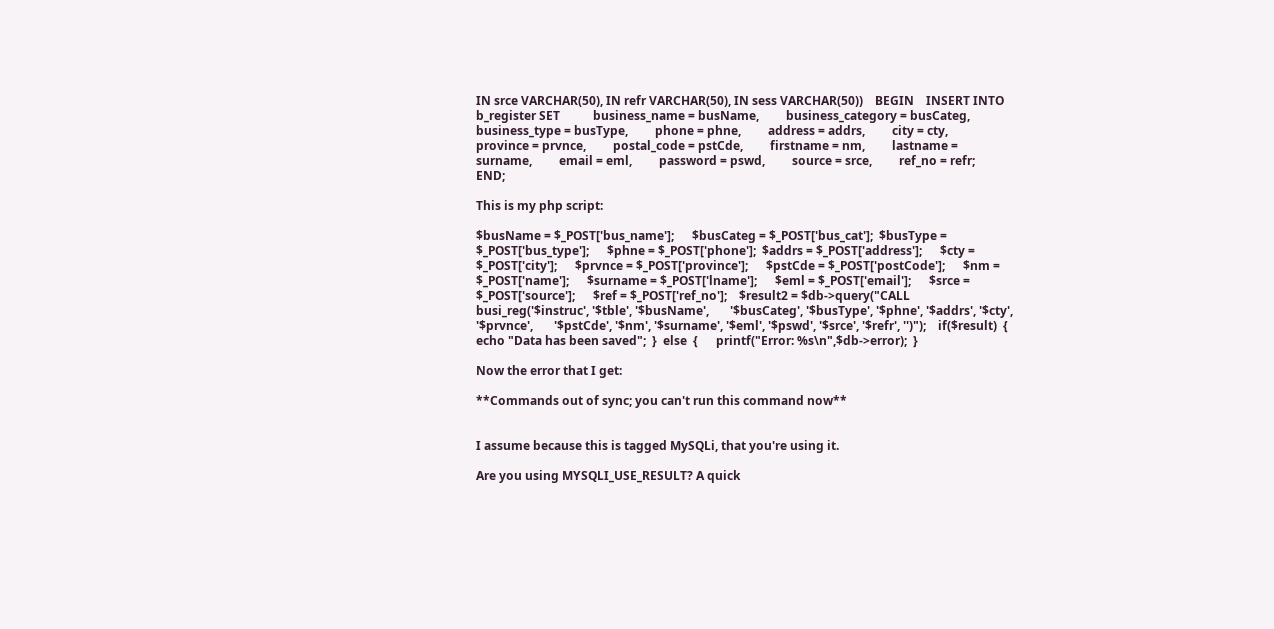IN srce VARCHAR(50), IN refr VARCHAR(50), IN sess VARCHAR(50))    BEGIN    INSERT INTO b_register SET           business_name = busName,         business_category = busCateg,         business_type = busType,         phone = phne,         address = addrs,         city = cty,         province = prvnce,         postal_code = pstCde,         firstname = nm,         lastname = surname,         email = eml,         password = pswd,         source = srce,         ref_no = refr;    END;

This is my php script:

$busName = $_POST['bus_name'];      $busCateg = $_POST['bus_cat'];  $busType = $_POST['bus_type'];      $phne = $_POST['phone'];  $addrs = $_POST['address'];      $cty = $_POST['city'];      $prvnce = $_POST['province'];      $pstCde = $_POST['postCode'];      $nm = $_POST['name'];      $surname = $_POST['lname'];      $eml = $_POST['email'];      $srce = $_POST['source'];      $ref = $_POST['ref_no'];    $result2 = $db->query("CALL busi_reg('$instruc', '$tble', '$busName',       '$busCateg', '$busType', '$phne', '$addrs', '$cty', '$prvnce',       '$pstCde', '$nm', '$surname', '$eml', '$pswd', '$srce', '$refr', '')");    if($result)  {      echo "Data has been saved";  }  else  {      printf("Error: %s\n",$db->error);  }

Now the error that I get:

**Commands out of sync; you can't run this command now**


I assume because this is tagged MySQLi, that you're using it.

Are you using MYSQLI_USE_RESULT? A quick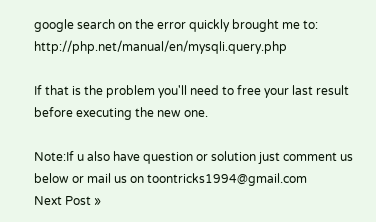google search on the error quickly brought me to: http://php.net/manual/en/mysqli.query.php

If that is the problem you'll need to free your last result before executing the new one.

Note:If u also have question or solution just comment us below or mail us on toontricks1994@gmail.com
Next Post »